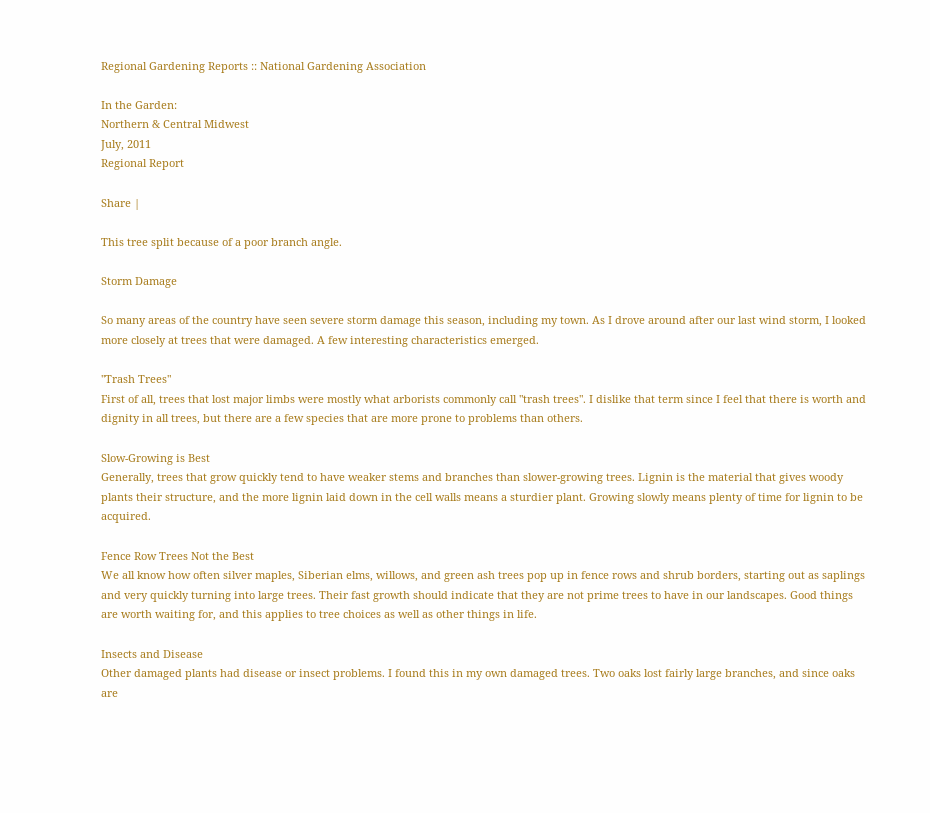Regional Gardening Reports :: National Gardening Association

In the Garden:
Northern & Central Midwest
July, 2011
Regional Report

Share |

This tree split because of a poor branch angle.

Storm Damage

So many areas of the country have seen severe storm damage this season, including my town. As I drove around after our last wind storm, I looked more closely at trees that were damaged. A few interesting characteristics emerged.

"Trash Trees"
First of all, trees that lost major limbs were mostly what arborists commonly call "trash trees". I dislike that term since I feel that there is worth and dignity in all trees, but there are a few species that are more prone to problems than others.

Slow-Growing is Best
Generally, trees that grow quickly tend to have weaker stems and branches than slower-growing trees. Lignin is the material that gives woody plants their structure, and the more lignin laid down in the cell walls means a sturdier plant. Growing slowly means plenty of time for lignin to be acquired.

Fence Row Trees Not the Best
We all know how often silver maples, Siberian elms, willows, and green ash trees pop up in fence rows and shrub borders, starting out as saplings and very quickly turning into large trees. Their fast growth should indicate that they are not prime trees to have in our landscapes. Good things are worth waiting for, and this applies to tree choices as well as other things in life.

Insects and Disease
Other damaged plants had disease or insect problems. I found this in my own damaged trees. Two oaks lost fairly large branches, and since oaks are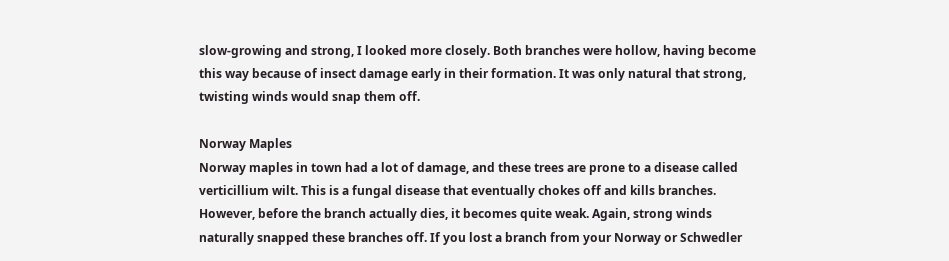slow-growing and strong, I looked more closely. Both branches were hollow, having become this way because of insect damage early in their formation. It was only natural that strong, twisting winds would snap them off.

Norway Maples
Norway maples in town had a lot of damage, and these trees are prone to a disease called verticillium wilt. This is a fungal disease that eventually chokes off and kills branches. However, before the branch actually dies, it becomes quite weak. Again, strong winds naturally snapped these branches off. If you lost a branch from your Norway or Schwedler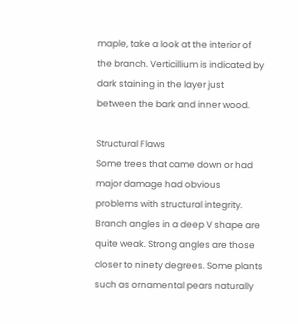maple, take a look at the interior of the branch. Verticillium is indicated by dark staining in the layer just between the bark and inner wood.

Structural Flaws
Some trees that came down or had major damage had obvious problems with structural integrity. Branch angles in a deep V shape are quite weak. Strong angles are those closer to ninety degrees. Some plants such as ornamental pears naturally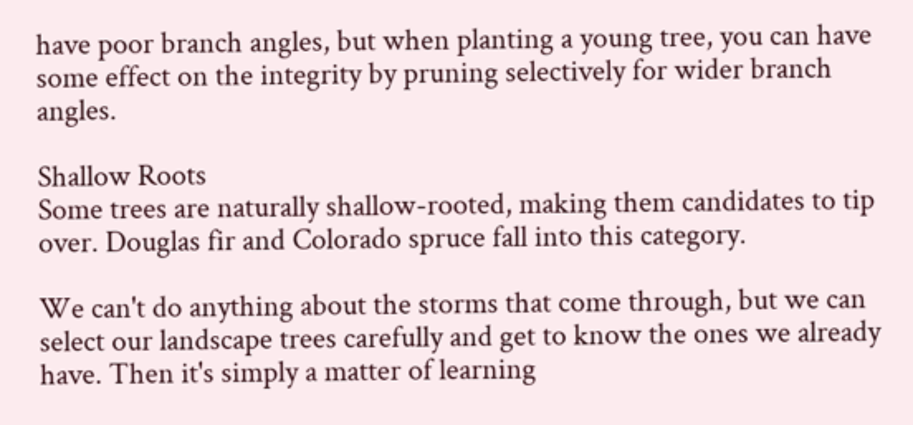have poor branch angles, but when planting a young tree, you can have some effect on the integrity by pruning selectively for wider branch angles.

Shallow Roots
Some trees are naturally shallow-rooted, making them candidates to tip over. Douglas fir and Colorado spruce fall into this category.

We can't do anything about the storms that come through, but we can select our landscape trees carefully and get to know the ones we already have. Then it's simply a matter of learning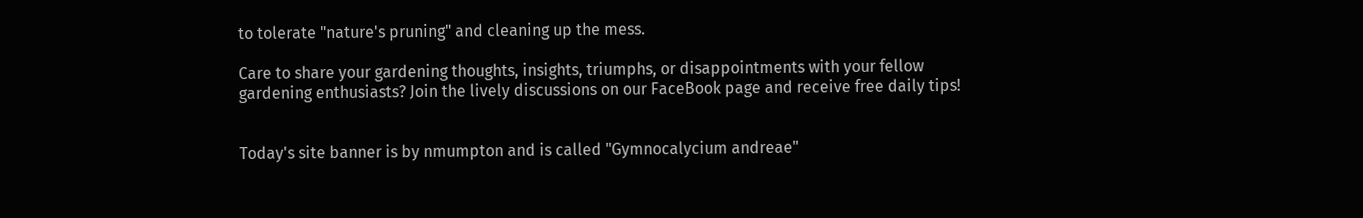to tolerate "nature's pruning" and cleaning up the mess.

Care to share your gardening thoughts, insights, triumphs, or disappointments with your fellow gardening enthusiasts? Join the lively discussions on our FaceBook page and receive free daily tips!


Today's site banner is by nmumpton and is called "Gymnocalycium andreae"